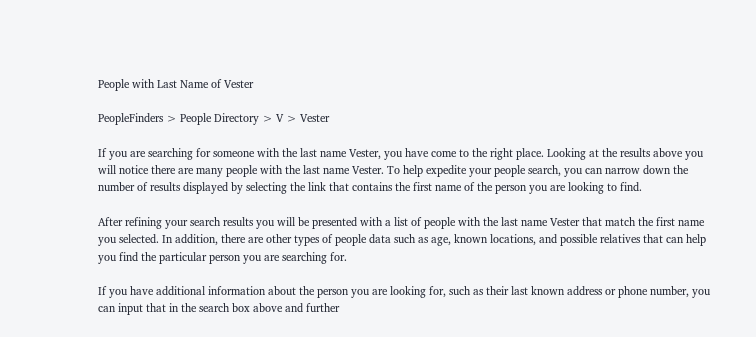People with Last Name of Vester

PeopleFinders > People Directory > V > Vester

If you are searching for someone with the last name Vester, you have come to the right place. Looking at the results above you will notice there are many people with the last name Vester. To help expedite your people search, you can narrow down the number of results displayed by selecting the link that contains the first name of the person you are looking to find.

After refining your search results you will be presented with a list of people with the last name Vester that match the first name you selected. In addition, there are other types of people data such as age, known locations, and possible relatives that can help you find the particular person you are searching for.

If you have additional information about the person you are looking for, such as their last known address or phone number, you can input that in the search box above and further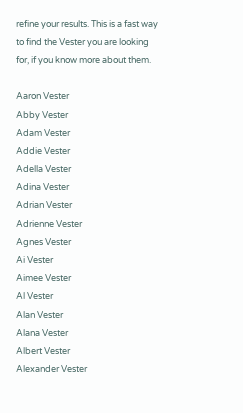refine your results. This is a fast way to find the Vester you are looking for, if you know more about them.

Aaron Vester
Abby Vester
Adam Vester
Addie Vester
Adella Vester
Adina Vester
Adrian Vester
Adrienne Vester
Agnes Vester
Ai Vester
Aimee Vester
Al Vester
Alan Vester
Alana Vester
Albert Vester
Alexander Vester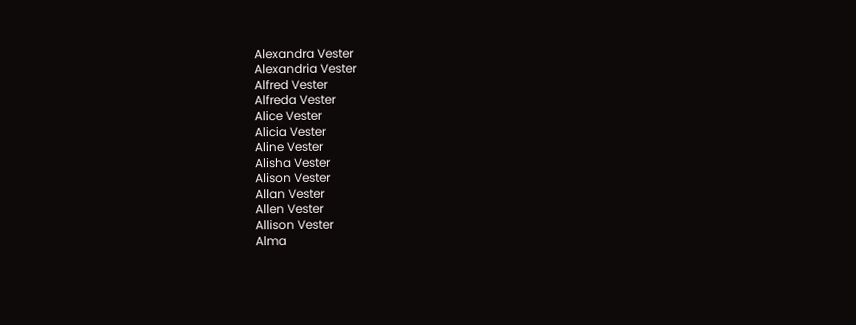Alexandra Vester
Alexandria Vester
Alfred Vester
Alfreda Vester
Alice Vester
Alicia Vester
Aline Vester
Alisha Vester
Alison Vester
Allan Vester
Allen Vester
Allison Vester
Alma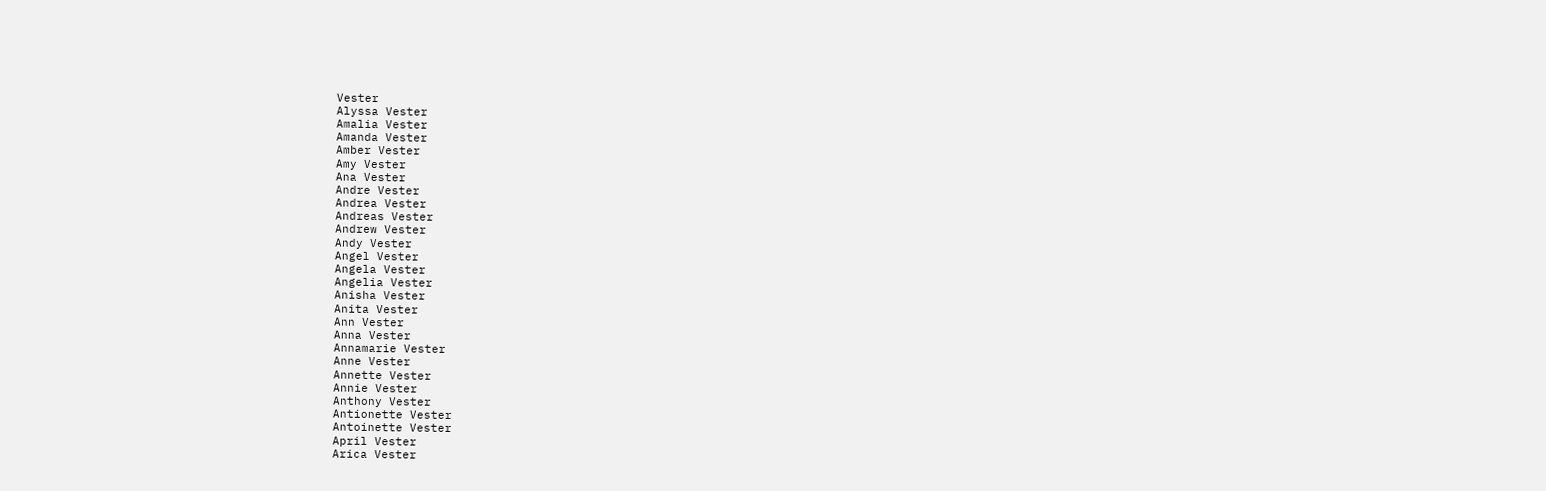Vester
Alyssa Vester
Amalia Vester
Amanda Vester
Amber Vester
Amy Vester
Ana Vester
Andre Vester
Andrea Vester
Andreas Vester
Andrew Vester
Andy Vester
Angel Vester
Angela Vester
Angelia Vester
Anisha Vester
Anita Vester
Ann Vester
Anna Vester
Annamarie Vester
Anne Vester
Annette Vester
Annie Vester
Anthony Vester
Antionette Vester
Antoinette Vester
April Vester
Arica Vester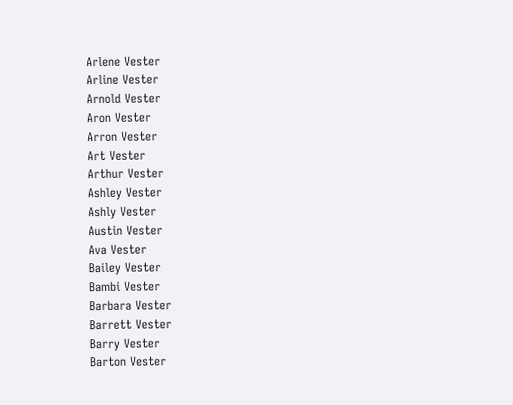Arlene Vester
Arline Vester
Arnold Vester
Aron Vester
Arron Vester
Art Vester
Arthur Vester
Ashley Vester
Ashly Vester
Austin Vester
Ava Vester
Bailey Vester
Bambi Vester
Barbara Vester
Barrett Vester
Barry Vester
Barton Vester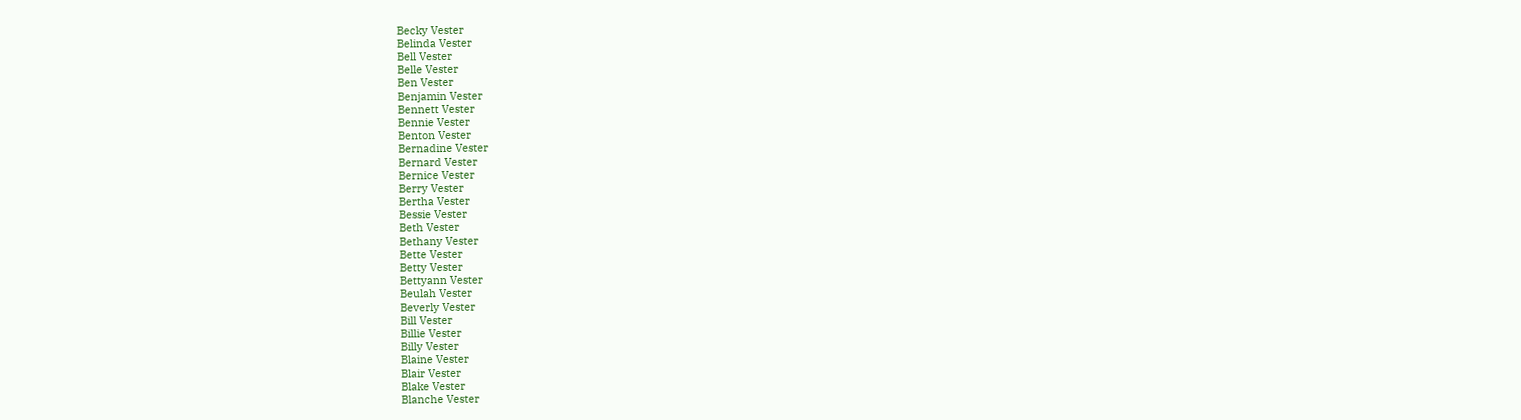Becky Vester
Belinda Vester
Bell Vester
Belle Vester
Ben Vester
Benjamin Vester
Bennett Vester
Bennie Vester
Benton Vester
Bernadine Vester
Bernard Vester
Bernice Vester
Berry Vester
Bertha Vester
Bessie Vester
Beth Vester
Bethany Vester
Bette Vester
Betty Vester
Bettyann Vester
Beulah Vester
Beverly Vester
Bill Vester
Billie Vester
Billy Vester
Blaine Vester
Blair Vester
Blake Vester
Blanche Vester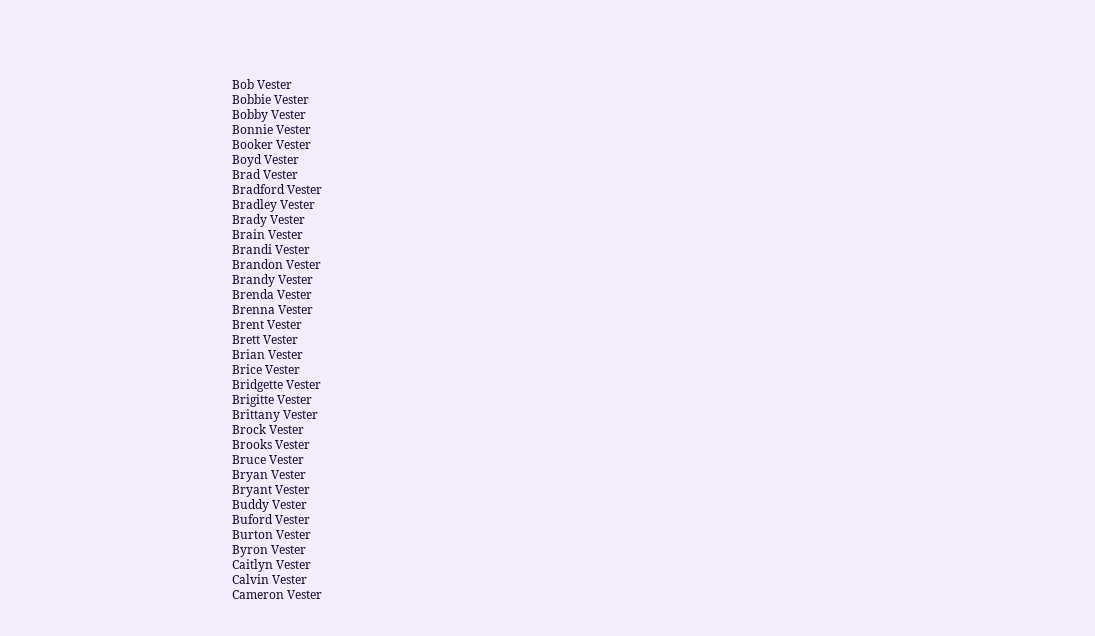Bob Vester
Bobbie Vester
Bobby Vester
Bonnie Vester
Booker Vester
Boyd Vester
Brad Vester
Bradford Vester
Bradley Vester
Brady Vester
Brain Vester
Brandi Vester
Brandon Vester
Brandy Vester
Brenda Vester
Brenna Vester
Brent Vester
Brett Vester
Brian Vester
Brice Vester
Bridgette Vester
Brigitte Vester
Brittany Vester
Brock Vester
Brooks Vester
Bruce Vester
Bryan Vester
Bryant Vester
Buddy Vester
Buford Vester
Burton Vester
Byron Vester
Caitlyn Vester
Calvin Vester
Cameron Vester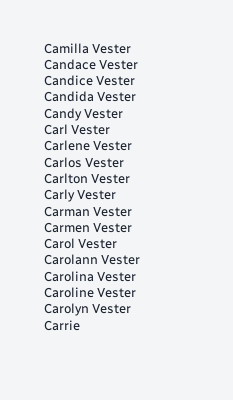Camilla Vester
Candace Vester
Candice Vester
Candida Vester
Candy Vester
Carl Vester
Carlene Vester
Carlos Vester
Carlton Vester
Carly Vester
Carman Vester
Carmen Vester
Carol Vester
Carolann Vester
Carolina Vester
Caroline Vester
Carolyn Vester
Carrie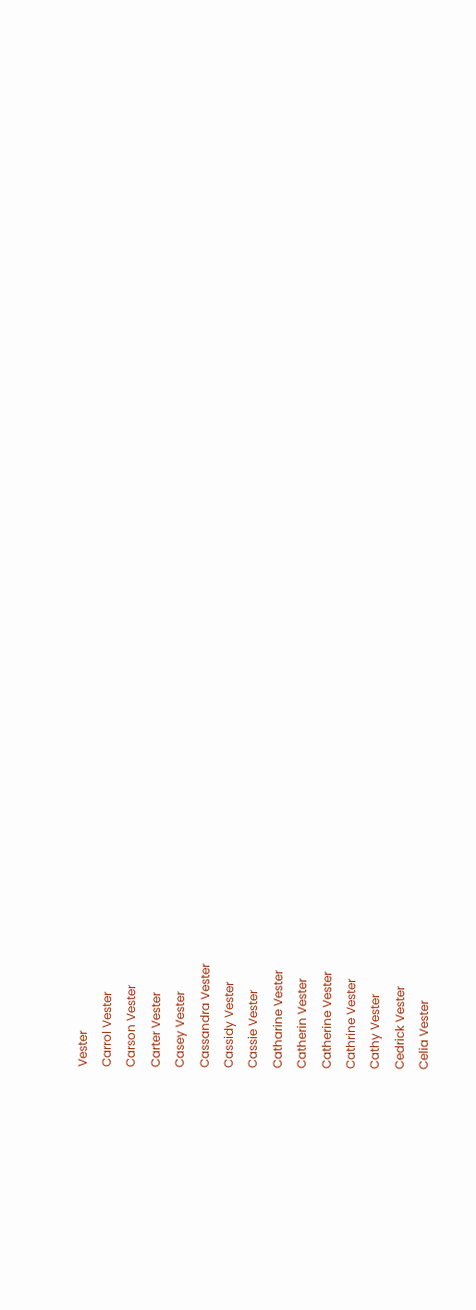Vester
Carrol Vester
Carson Vester
Carter Vester
Casey Vester
Cassandra Vester
Cassidy Vester
Cassie Vester
Catharine Vester
Catherin Vester
Catherine Vester
Cathrine Vester
Cathy Vester
Cedrick Vester
Celia Vester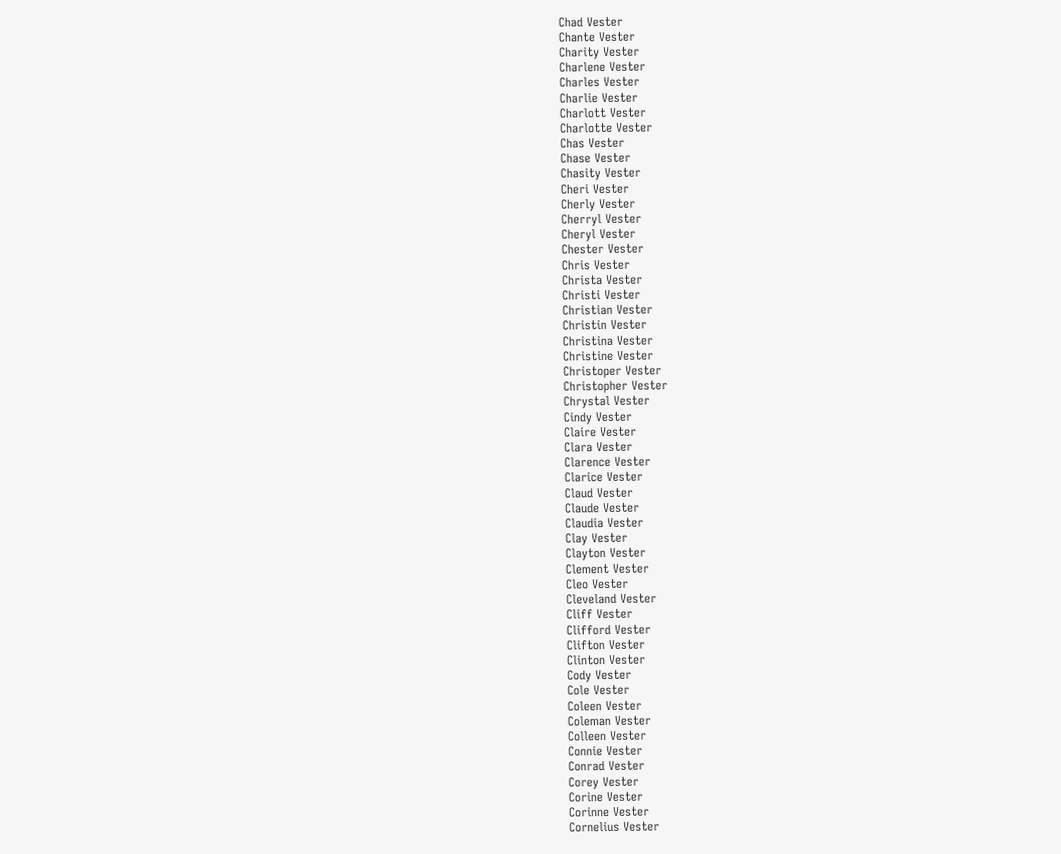Chad Vester
Chante Vester
Charity Vester
Charlene Vester
Charles Vester
Charlie Vester
Charlott Vester
Charlotte Vester
Chas Vester
Chase Vester
Chasity Vester
Cheri Vester
Cherly Vester
Cherryl Vester
Cheryl Vester
Chester Vester
Chris Vester
Christa Vester
Christi Vester
Christian Vester
Christin Vester
Christina Vester
Christine Vester
Christoper Vester
Christopher Vester
Chrystal Vester
Cindy Vester
Claire Vester
Clara Vester
Clarence Vester
Clarice Vester
Claud Vester
Claude Vester
Claudia Vester
Clay Vester
Clayton Vester
Clement Vester
Cleo Vester
Cleveland Vester
Cliff Vester
Clifford Vester
Clifton Vester
Clinton Vester
Cody Vester
Cole Vester
Coleen Vester
Coleman Vester
Colleen Vester
Connie Vester
Conrad Vester
Corey Vester
Corine Vester
Corinne Vester
Cornelius Vester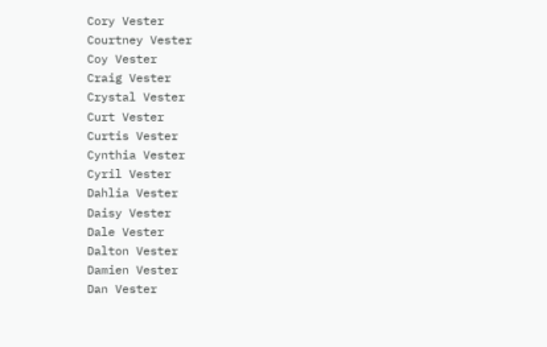Cory Vester
Courtney Vester
Coy Vester
Craig Vester
Crystal Vester
Curt Vester
Curtis Vester
Cynthia Vester
Cyril Vester
Dahlia Vester
Daisy Vester
Dale Vester
Dalton Vester
Damien Vester
Dan Vester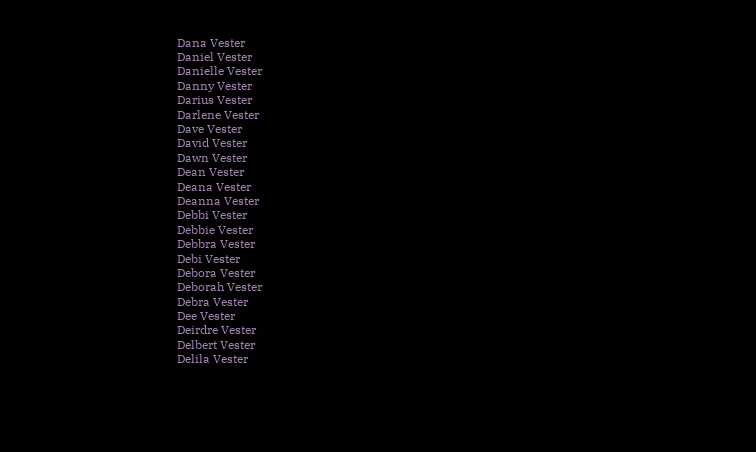Dana Vester
Daniel Vester
Danielle Vester
Danny Vester
Darius Vester
Darlene Vester
Dave Vester
David Vester
Dawn Vester
Dean Vester
Deana Vester
Deanna Vester
Debbi Vester
Debbie Vester
Debbra Vester
Debi Vester
Debora Vester
Deborah Vester
Debra Vester
Dee Vester
Deirdre Vester
Delbert Vester
Delila Vester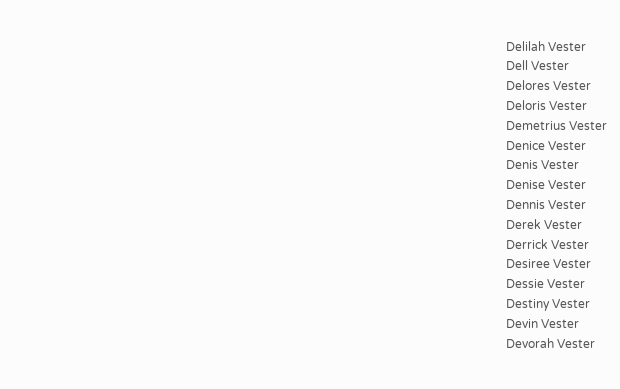Delilah Vester
Dell Vester
Delores Vester
Deloris Vester
Demetrius Vester
Denice Vester
Denis Vester
Denise Vester
Dennis Vester
Derek Vester
Derrick Vester
Desiree Vester
Dessie Vester
Destiny Vester
Devin Vester
Devorah Vester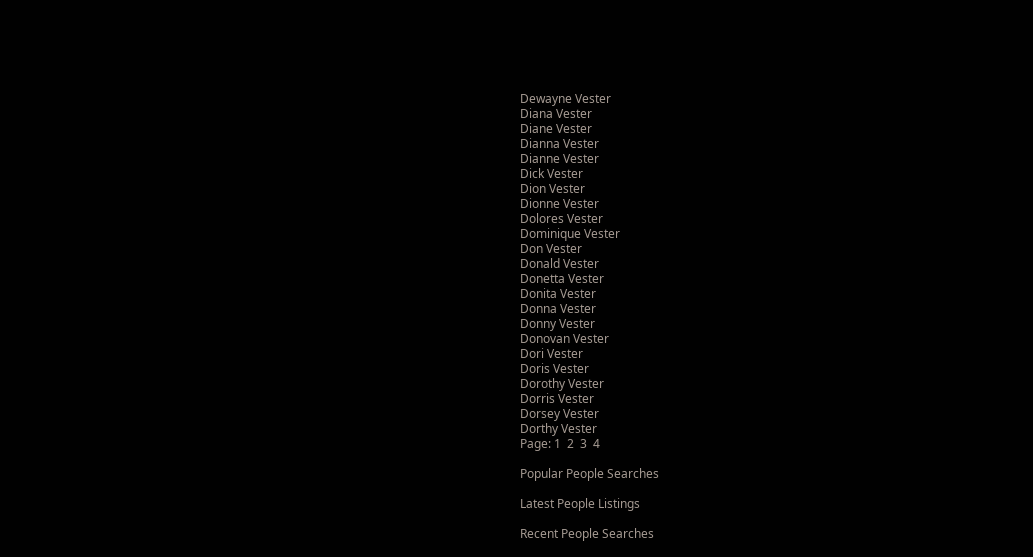Dewayne Vester
Diana Vester
Diane Vester
Dianna Vester
Dianne Vester
Dick Vester
Dion Vester
Dionne Vester
Dolores Vester
Dominique Vester
Don Vester
Donald Vester
Donetta Vester
Donita Vester
Donna Vester
Donny Vester
Donovan Vester
Dori Vester
Doris Vester
Dorothy Vester
Dorris Vester
Dorsey Vester
Dorthy Vester
Page: 1  2  3  4

Popular People Searches

Latest People Listings

Recent People Searches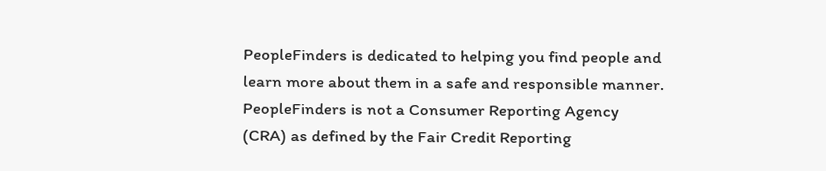PeopleFinders is dedicated to helping you find people and learn more about them in a safe and responsible manner. PeopleFinders is not a Consumer Reporting Agency (CRA) as defined by the Fair Credit Reporting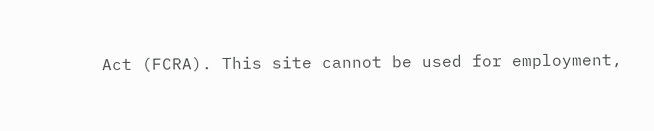Act (FCRA). This site cannot be used for employment,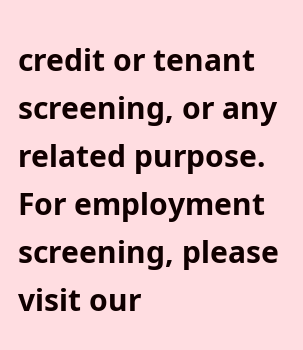credit or tenant screening, or any related purpose. For employment screening, please visit our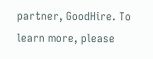partner, GoodHire. To learn more, please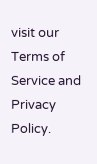visit our Terms of Service and Privacy Policy.